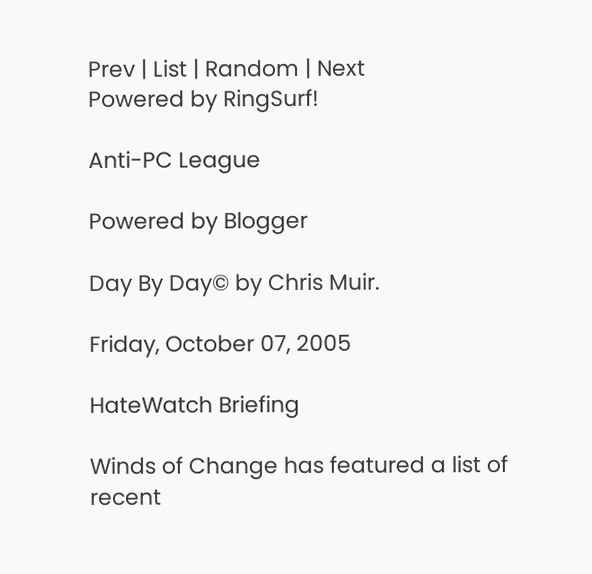Prev | List | Random | Next
Powered by RingSurf!

Anti-PC League

Powered by Blogger

Day By Day© by Chris Muir.

Friday, October 07, 2005

HateWatch Briefing

Winds of Change has featured a list of recent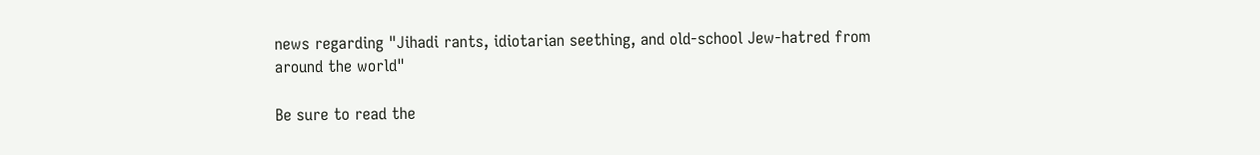news regarding "Jihadi rants, idiotarian seething, and old-school Jew-hatred from around the world"

Be sure to read the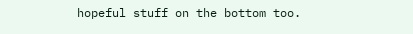hopeful stuff on the bottom too.